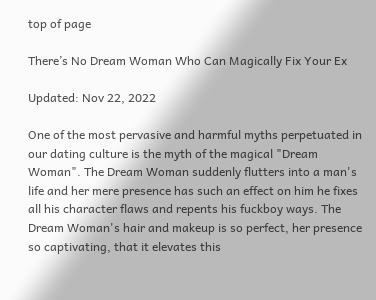top of page

There’s No Dream Woman Who Can Magically Fix Your Ex

Updated: Nov 22, 2022

One of the most pervasive and harmful myths perpetuated in our dating culture is the myth of the magical "Dream Woman". The Dream Woman suddenly flutters into a man's life and her mere presence has such an effect on him he fixes all his character flaws and repents his fuckboy ways. The Dream Woman's hair and makeup is so perfect, her presence so captivating, that it elevates this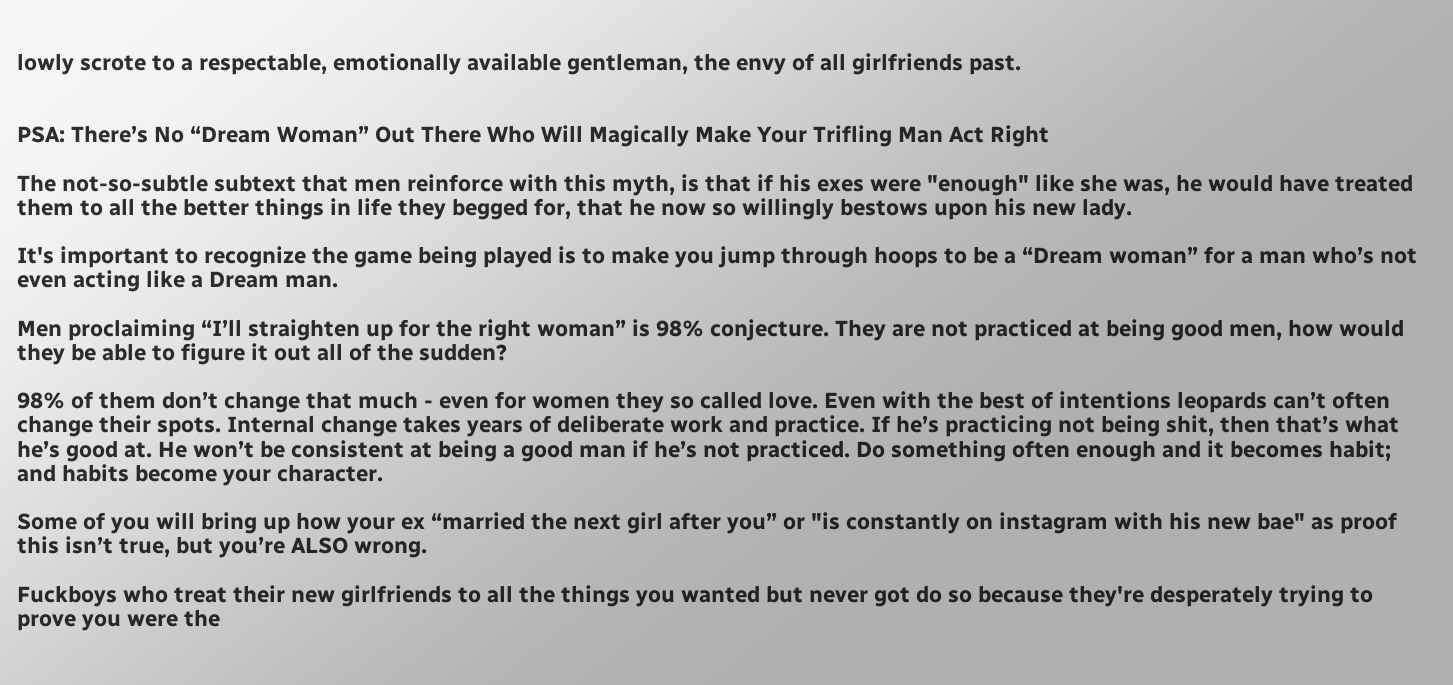lowly scrote to a respectable, emotionally available gentleman, the envy of all girlfriends past.


PSA: There’s No “Dream Woman” Out There Who Will Magically Make Your Trifling Man Act Right

The not-so-subtle subtext that men reinforce with this myth, is that if his exes were "enough" like she was, he would have treated them to all the better things in life they begged for, that he now so willingly bestows upon his new lady.

It's important to recognize the game being played is to make you jump through hoops to be a “Dream woman” for a man who’s not even acting like a Dream man.

Men proclaiming “I’ll straighten up for the right woman” is 98% conjecture. They are not practiced at being good men, how would they be able to figure it out all of the sudden?

98% of them don’t change that much - even for women they so called love. Even with the best of intentions leopards can’t often change their spots. Internal change takes years of deliberate work and practice. If he’s practicing not being shit, then that’s what he’s good at. He won’t be consistent at being a good man if he’s not practiced. Do something often enough and it becomes habit; and habits become your character.

Some of you will bring up how your ex “married the next girl after you” or "is constantly on instagram with his new bae" as proof this isn’t true, but you’re ALSO wrong.

Fuckboys who treat their new girlfriends to all the things you wanted but never got do so because they're desperately trying to prove you were the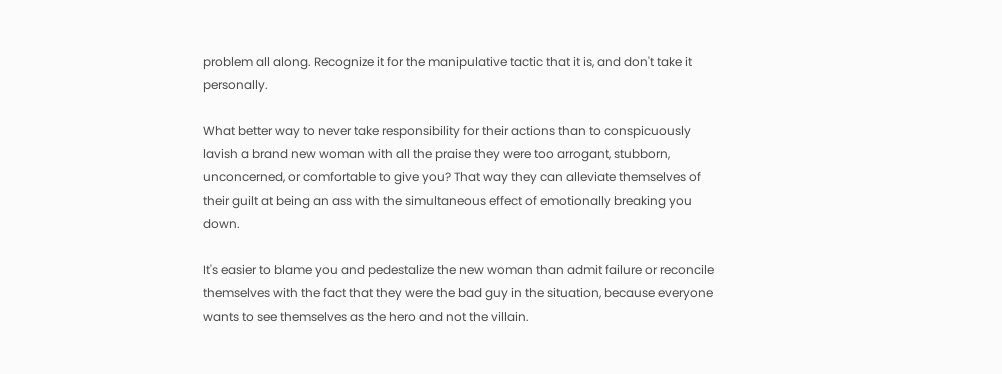problem all along. Recognize it for the manipulative tactic that it is, and don't take it personally.

What better way to never take responsibility for their actions than to conspicuously lavish a brand new woman with all the praise they were too arrogant, stubborn, unconcerned, or comfortable to give you? That way they can alleviate themselves of their guilt at being an ass with the simultaneous effect of emotionally breaking you down.

It's easier to blame you and pedestalize the new woman than admit failure or reconcile themselves with the fact that they were the bad guy in the situation, because everyone wants to see themselves as the hero and not the villain.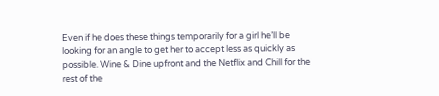Even if he does these things temporarily for a girl he’ll be looking for an angle to get her to accept less as quickly as possible. Wine & Dine upfront and the Netflix and Chill for the rest of the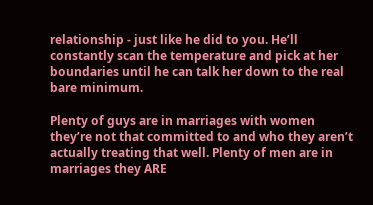relationship - just like he did to you. He’ll constantly scan the temperature and pick at her boundaries until he can talk her down to the real bare minimum.

Plenty of guys are in marriages with women they’re not that committed to and who they aren’t actually treating that well. Plenty of men are in marriages they ARE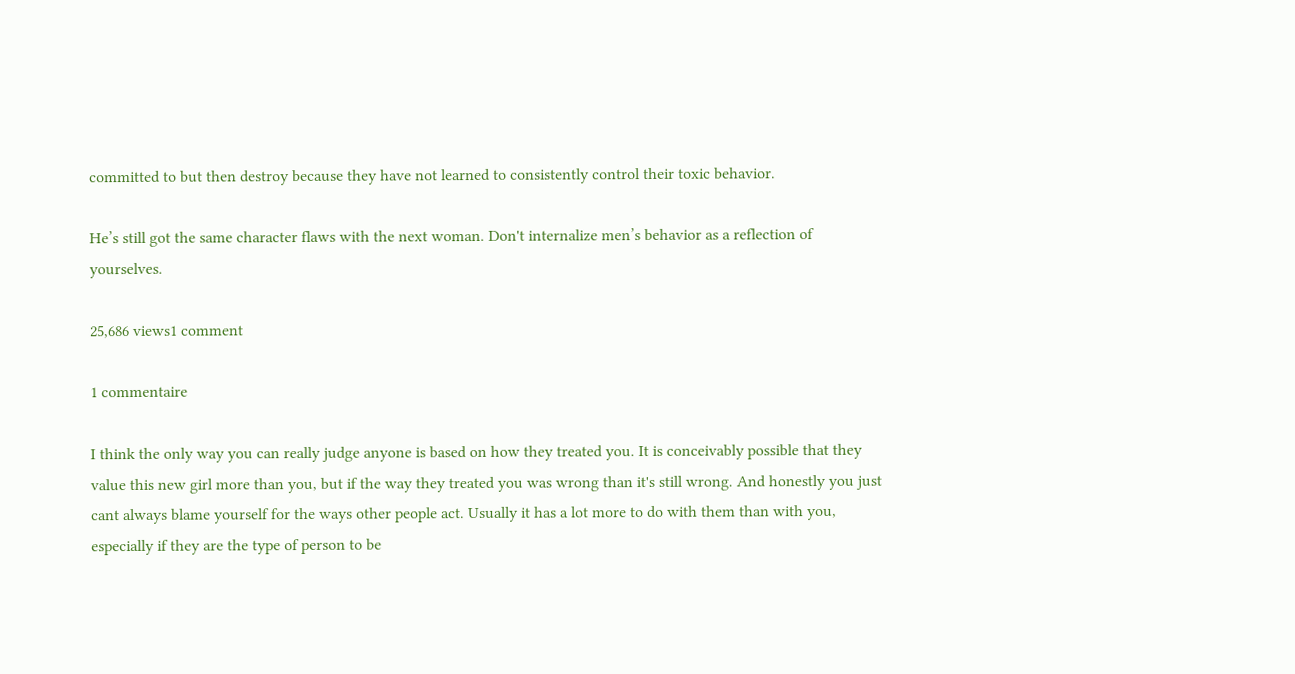committed to but then destroy because they have not learned to consistently control their toxic behavior.

He’s still got the same character flaws with the next woman. Don't internalize men’s behavior as a reflection of yourselves.

25,686 views1 comment

1 commentaire

I think the only way you can really judge anyone is based on how they treated you. It is conceivably possible that they value this new girl more than you, but if the way they treated you was wrong than it's still wrong. And honestly you just cant always blame yourself for the ways other people act. Usually it has a lot more to do with them than with you, especially if they are the type of person to be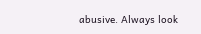abusive. Always look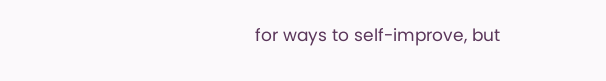for ways to self-improve, but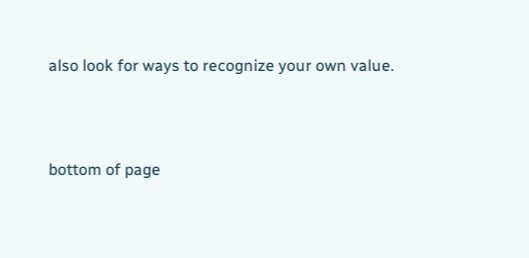also look for ways to recognize your own value.



bottom of page